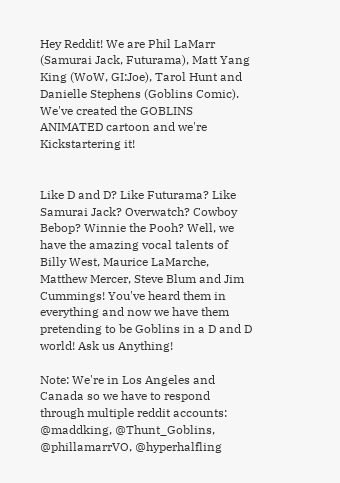Hey Reddit! We are Phil LaMarr (Samurai Jack, Futurama), Matt Yang King (WoW, GI:Joe), Tarol Hunt and Danielle Stephens (Goblins Comic). We've created the GOBLINS ANIMATED cartoon and we're Kickstartering it!


Like D and D? Like Futurama? Like Samurai Jack? Overwatch? Cowboy Bebop? Winnie the Pooh? Well, we have the amazing vocal talents of Billy West, Maurice LaMarche, Matthew Mercer, Steve Blum and Jim Cummings! You've heard them in everything and now we have them pretending to be Goblins in a D and D world! Ask us Anything!

Note: We're in Los Angeles and Canada so we have to respond through multiple reddit accounts: @maddking, @Thunt_Goblins, @phillamarrVO, @hyperhalfling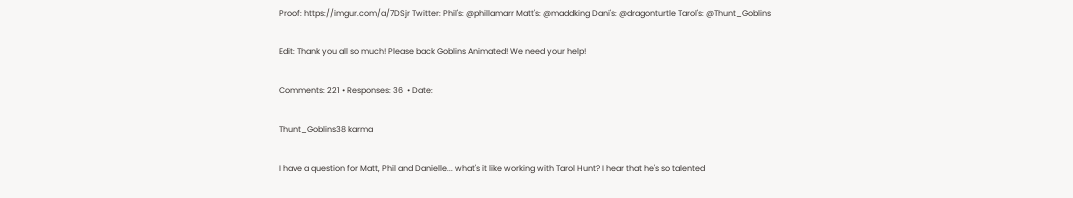Proof: https://imgur.com/a/7DSjr Twitter: Phil's: @phillamarr Matt's: @maddking Dani's: @dragonturtle Tarol's: @Thunt_Goblins

Edit: Thank you all so much! Please back Goblins Animated! We need your help!

Comments: 221 • Responses: 36  • Date:

Thunt_Goblins38 karma

I have a question for Matt, Phil and Danielle... what's it like working with Tarol Hunt? I hear that he's so talented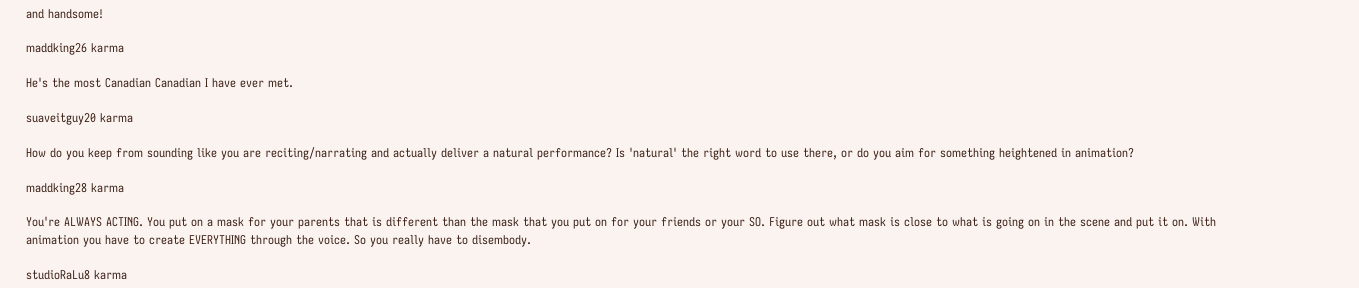and handsome!

maddking26 karma

He's the most Canadian Canadian I have ever met.

suaveitguy20 karma

How do you keep from sounding like you are reciting/narrating and actually deliver a natural performance? Is 'natural' the right word to use there, or do you aim for something heightened in animation?

maddking28 karma

You're ALWAYS ACTING. You put on a mask for your parents that is different than the mask that you put on for your friends or your SO. Figure out what mask is close to what is going on in the scene and put it on. With animation you have to create EVERYTHING through the voice. So you really have to disembody.

studioRaLu8 karma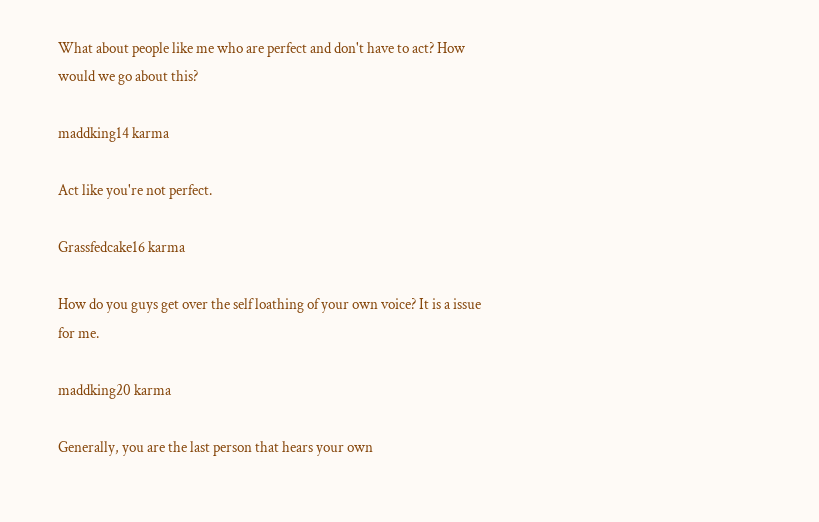What about people like me who are perfect and don't have to act? How would we go about this?

maddking14 karma

Act like you're not perfect.

Grassfedcake16 karma

How do you guys get over the self loathing of your own voice? It is a issue for me.

maddking20 karma

Generally, you are the last person that hears your own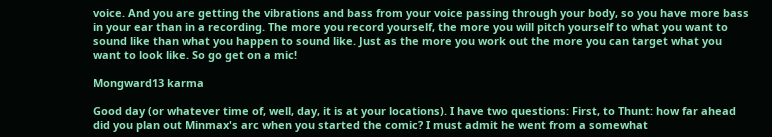voice. And you are getting the vibrations and bass from your voice passing through your body, so you have more bass in your ear than in a recording. The more you record yourself, the more you will pitch yourself to what you want to sound like than what you happen to sound like. Just as the more you work out the more you can target what you want to look like. So go get on a mic!

Mongward13 karma

Good day (or whatever time of, well, day, it is at your locations). I have two questions: First, to Thunt: how far ahead did you plan out Minmax's arc when you started the comic? I must admit he went from a somewhat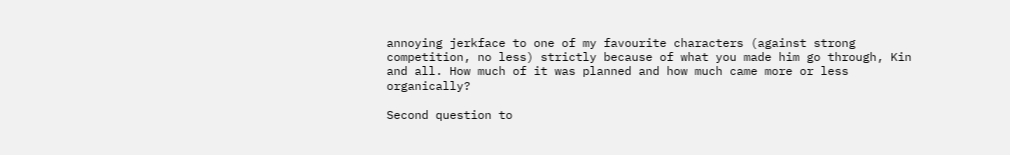annoying jerkface to one of my favourite characters (against strong competition, no less) strictly because of what you made him go through, Kin and all. How much of it was planned and how much came more or less organically?

Second question to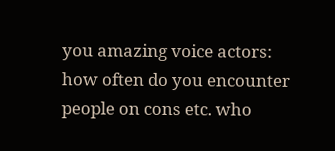you amazing voice actors: how often do you encounter people on cons etc. who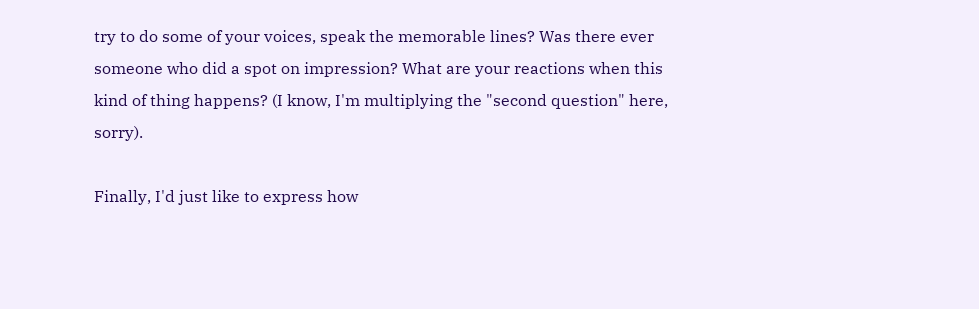try to do some of your voices, speak the memorable lines? Was there ever someone who did a spot on impression? What are your reactions when this kind of thing happens? (I know, I'm multiplying the "second question" here, sorry).

Finally, I'd just like to express how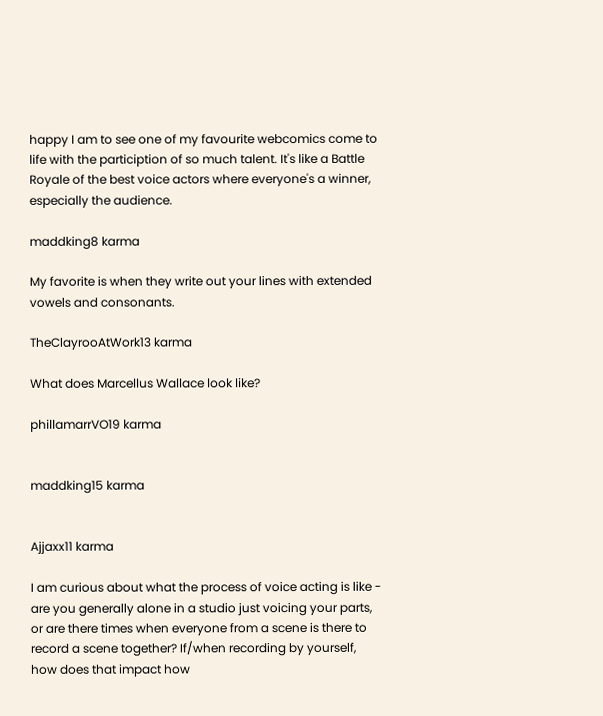happy I am to see one of my favourite webcomics come to life with the particiption of so much talent. It's like a Battle Royale of the best voice actors where everyone's a winner, especially the audience.

maddking8 karma

My favorite is when they write out your lines with extended vowels and consonants.

TheClayrooAtWork13 karma

What does Marcellus Wallace look like?

phillamarrVO19 karma


maddking15 karma


Ajjaxx11 karma

I am curious about what the process of voice acting is like - are you generally alone in a studio just voicing your parts, or are there times when everyone from a scene is there to record a scene together? If/when recording by yourself, how does that impact how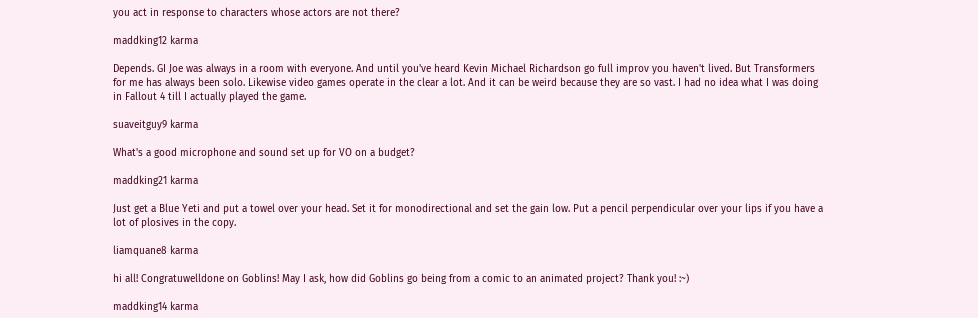you act in response to characters whose actors are not there?

maddking12 karma

Depends. GI Joe was always in a room with everyone. And until you've heard Kevin Michael Richardson go full improv you haven't lived. But Transformers for me has always been solo. Likewise video games operate in the clear a lot. And it can be weird because they are so vast. I had no idea what I was doing in Fallout 4 till I actually played the game.

suaveitguy9 karma

What's a good microphone and sound set up for VO on a budget?

maddking21 karma

Just get a Blue Yeti and put a towel over your head. Set it for monodirectional and set the gain low. Put a pencil perpendicular over your lips if you have a lot of plosives in the copy.

liamquane8 karma

hi all! Congratuwelldone on Goblins! May I ask, how did Goblins go being from a comic to an animated project? Thank you! :~)

maddking14 karma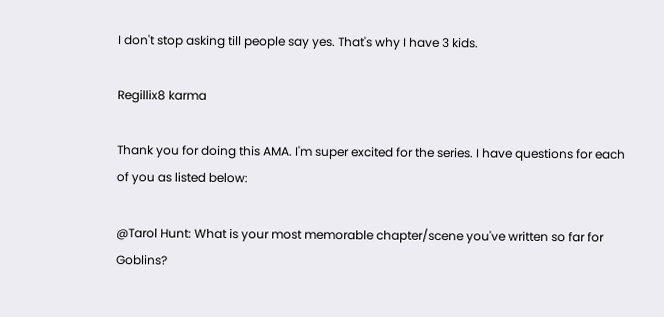I don't stop asking till people say yes. That's why I have 3 kids.

Regillix8 karma

Thank you for doing this AMA. I'm super excited for the series. I have questions for each of you as listed below:

@Tarol Hunt: What is your most memorable chapter/scene you've written so far for Goblins?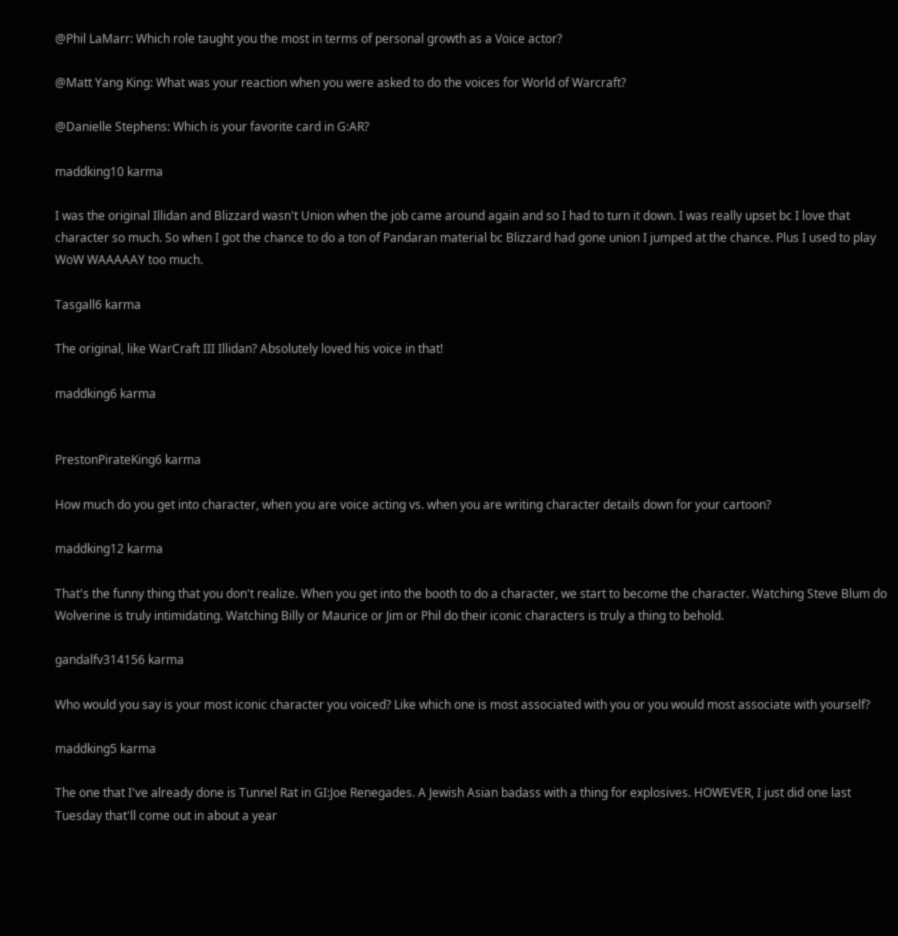@Phil LaMarr: Which role taught you the most in terms of personal growth as a Voice actor?

@Matt Yang King: What was your reaction when you were asked to do the voices for World of Warcraft?

@Danielle Stephens: Which is your favorite card in G:AR?

maddking10 karma

I was the original Illidan and Blizzard wasn't Union when the job came around again and so I had to turn it down. I was really upset bc I love that character so much. So when I got the chance to do a ton of Pandaran material bc Blizzard had gone union I jumped at the chance. Plus I used to play WoW WAAAAAY too much.

Tasgall6 karma

The original, like WarCraft III Illidan? Absolutely loved his voice in that!

maddking6 karma


PrestonPirateKing6 karma

How much do you get into character, when you are voice acting vs. when you are writing character details down for your cartoon?

maddking12 karma

That's the funny thing that you don't realize. When you get into the booth to do a character, we start to become the character. Watching Steve Blum do Wolverine is truly intimidating. Watching Billy or Maurice or Jim or Phil do their iconic characters is truly a thing to behold.

gandalfv314156 karma

Who would you say is your most iconic character you voiced? Like which one is most associated with you or you would most associate with yourself?

maddking5 karma

The one that I've already done is Tunnel Rat in GI:Joe Renegades. A Jewish Asian badass with a thing for explosives. HOWEVER, I just did one last Tuesday that'll come out in about a year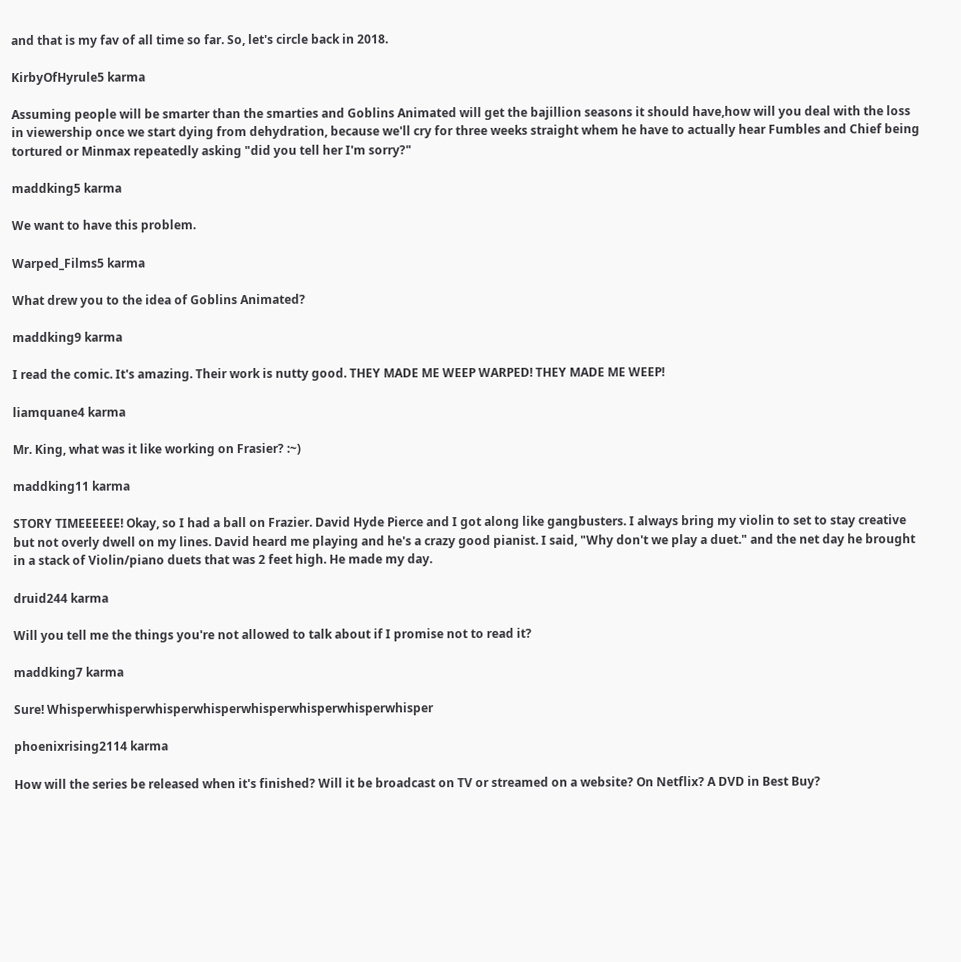and that is my fav of all time so far. So, let's circle back in 2018.

KirbyOfHyrule5 karma

Assuming people will be smarter than the smarties and Goblins Animated will get the bajillion seasons it should have,how will you deal with the loss in viewership once we start dying from dehydration, because we'll cry for three weeks straight whem he have to actually hear Fumbles and Chief being tortured or Minmax repeatedly asking "did you tell her I'm sorry?"

maddking5 karma

We want to have this problem.

Warped_Films5 karma

What drew you to the idea of Goblins Animated?

maddking9 karma

I read the comic. It's amazing. Their work is nutty good. THEY MADE ME WEEP WARPED! THEY MADE ME WEEP!

liamquane4 karma

Mr. King, what was it like working on Frasier? :~)

maddking11 karma

STORY TIMEEEEEE! Okay, so I had a ball on Frazier. David Hyde Pierce and I got along like gangbusters. I always bring my violin to set to stay creative but not overly dwell on my lines. David heard me playing and he's a crazy good pianist. I said, "Why don't we play a duet." and the net day he brought in a stack of Violin/piano duets that was 2 feet high. He made my day.

druid244 karma

Will you tell me the things you're not allowed to talk about if I promise not to read it?

maddking7 karma

Sure! Whisperwhisperwhisperwhisperwhisperwhisperwhisperwhisper

phoenixrising2114 karma

How will the series be released when it's finished? Will it be broadcast on TV or streamed on a website? On Netflix? A DVD in Best Buy?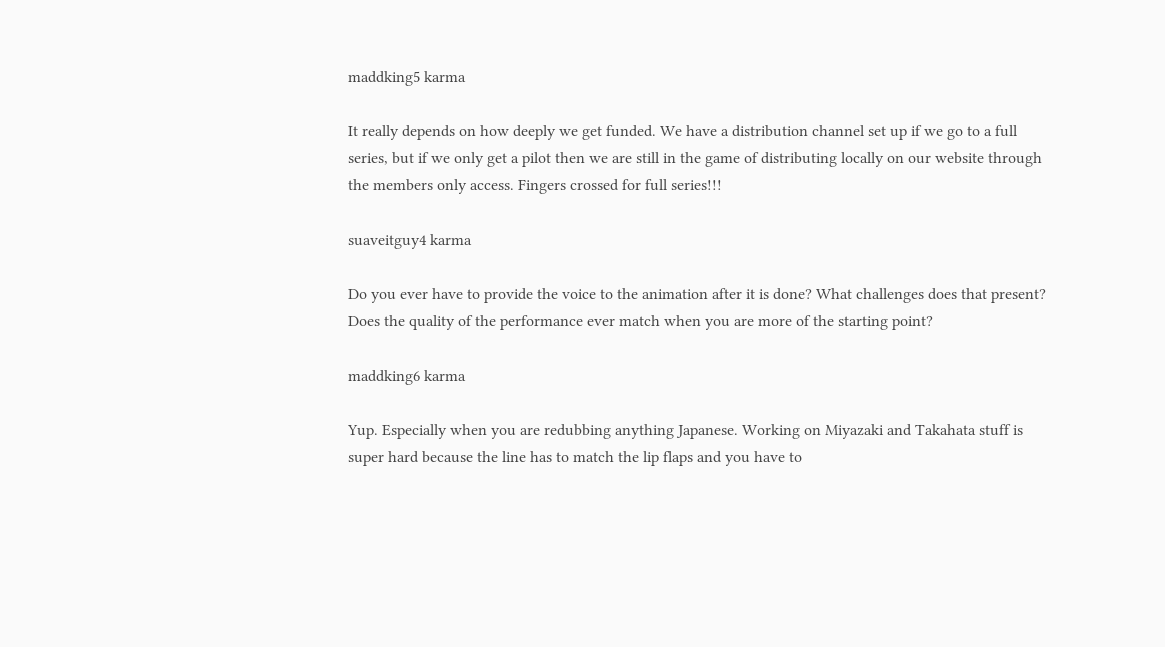maddking5 karma

It really depends on how deeply we get funded. We have a distribution channel set up if we go to a full series, but if we only get a pilot then we are still in the game of distributing locally on our website through the members only access. Fingers crossed for full series!!!

suaveitguy4 karma

Do you ever have to provide the voice to the animation after it is done? What challenges does that present? Does the quality of the performance ever match when you are more of the starting point?

maddking6 karma

Yup. Especially when you are redubbing anything Japanese. Working on Miyazaki and Takahata stuff is super hard because the line has to match the lip flaps and you have to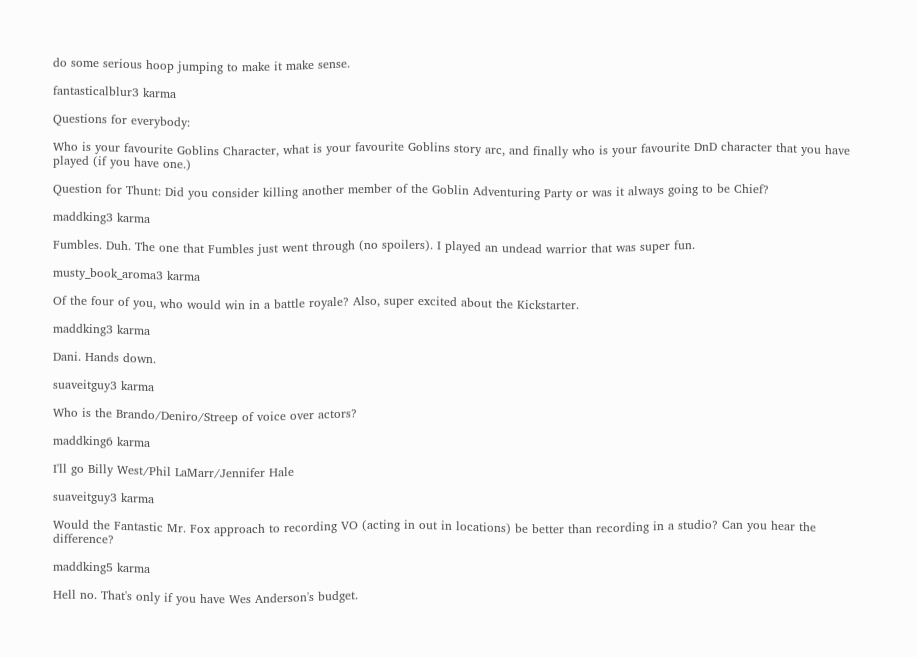do some serious hoop jumping to make it make sense.

fantasticalblur3 karma

Questions for everybody:

Who is your favourite Goblins Character, what is your favourite Goblins story arc, and finally who is your favourite DnD character that you have played (if you have one.)

Question for Thunt: Did you consider killing another member of the Goblin Adventuring Party or was it always going to be Chief?

maddking3 karma

Fumbles. Duh. The one that Fumbles just went through (no spoilers). I played an undead warrior that was super fun.

musty_book_aroma3 karma

Of the four of you, who would win in a battle royale? Also, super excited about the Kickstarter.

maddking3 karma

Dani. Hands down.

suaveitguy3 karma

Who is the Brando/Deniro/Streep of voice over actors?

maddking6 karma

I'll go Billy West/Phil LaMarr/Jennifer Hale

suaveitguy3 karma

Would the Fantastic Mr. Fox approach to recording VO (acting in out in locations) be better than recording in a studio? Can you hear the difference?

maddking5 karma

Hell no. That's only if you have Wes Anderson's budget.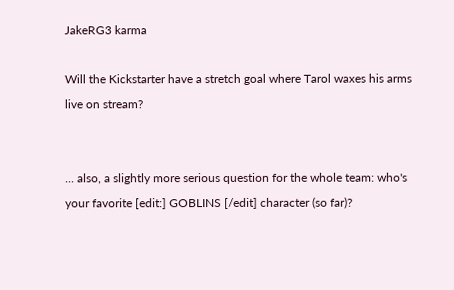JakeRG3 karma

Will the Kickstarter have a stretch goal where Tarol waxes his arms live on stream?


... also, a slightly more serious question for the whole team: who's your favorite [edit:] GOBLINS [/edit] character (so far)?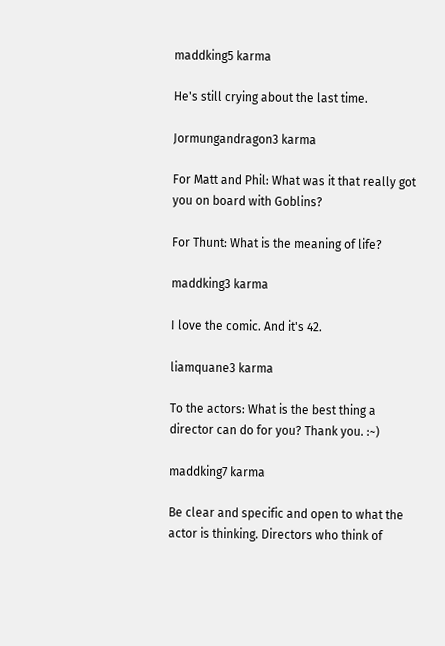maddking5 karma

He's still crying about the last time.

Jormungandragon3 karma

For Matt and Phil: What was it that really got you on board with Goblins?

For Thunt: What is the meaning of life?

maddking3 karma

I love the comic. And it's 42.

liamquane3 karma

To the actors: What is the best thing a director can do for you? Thank you. :~)

maddking7 karma

Be clear and specific and open to what the actor is thinking. Directors who think of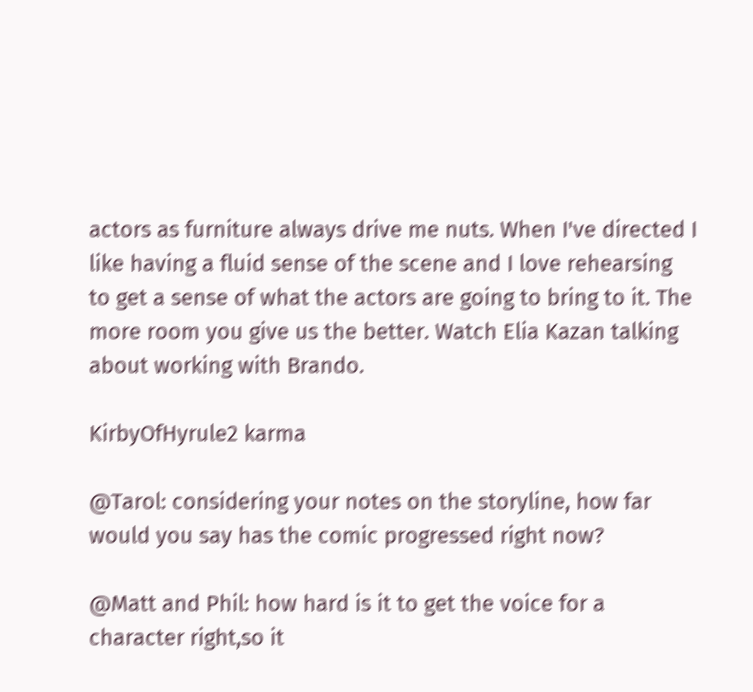actors as furniture always drive me nuts. When I've directed I like having a fluid sense of the scene and I love rehearsing to get a sense of what the actors are going to bring to it. The more room you give us the better. Watch Elia Kazan talking about working with Brando.

KirbyOfHyrule2 karma

@Tarol: considering your notes on the storyline, how far would you say has the comic progressed right now?

@Matt and Phil: how hard is it to get the voice for a character right,so it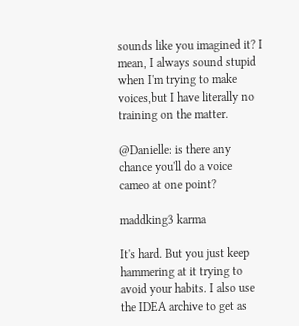sounds like you imagined it? I mean, I always sound stupid when I'm trying to make voices,but I have literally no training on the matter.

@Danielle: is there any chance you'll do a voice cameo at one point?

maddking3 karma

It's hard. But you just keep hammering at it trying to avoid your habits. I also use the IDEA archive to get as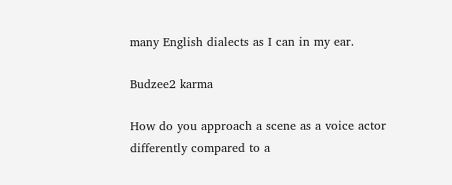many English dialects as I can in my ear.

Budzee2 karma

How do you approach a scene as a voice actor differently compared to a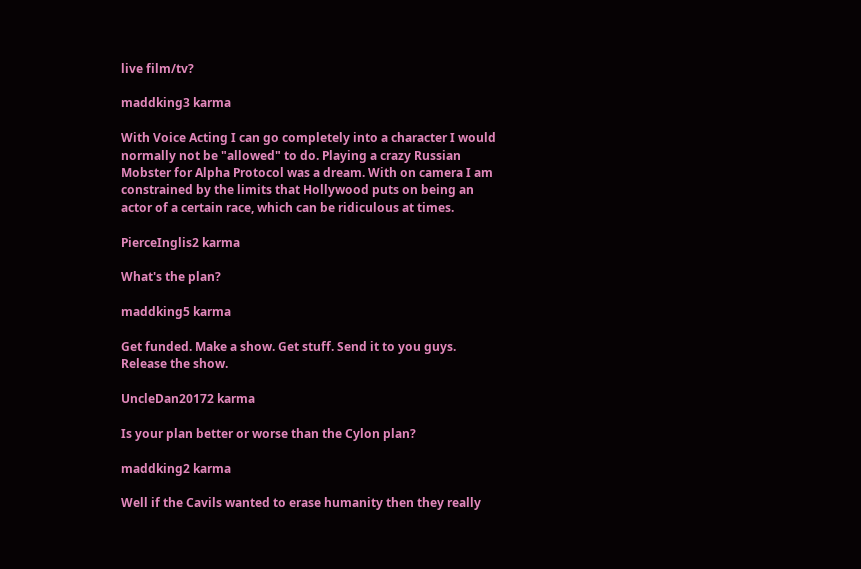live film/tv?

maddking3 karma

With Voice Acting I can go completely into a character I would normally not be "allowed" to do. Playing a crazy Russian Mobster for Alpha Protocol was a dream. With on camera I am constrained by the limits that Hollywood puts on being an actor of a certain race, which can be ridiculous at times.

PierceInglis2 karma

What's the plan?

maddking5 karma

Get funded. Make a show. Get stuff. Send it to you guys. Release the show.

UncleDan20172 karma

Is your plan better or worse than the Cylon plan?

maddking2 karma

Well if the Cavils wanted to erase humanity then they really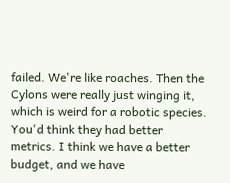failed. We're like roaches. Then the Cylons were really just winging it, which is weird for a robotic species. You'd think they had better metrics. I think we have a better budget, and we have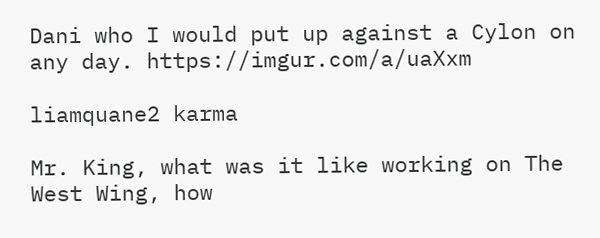Dani who I would put up against a Cylon on any day. https://imgur.com/a/uaXxm

liamquane2 karma

Mr. King, what was it like working on The West Wing, how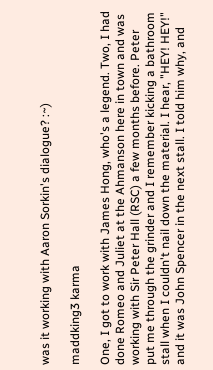was it working with Aaron Sorkin's dialogue? :~)

maddking3 karma

One, I got to work with James Hong, who's a legend. Two, I had done Romeo and Juliet at the Ahmanson here in town and was working with Sir Peter Hall (RSC) a few months before. Peter put me through the grinder and I remember kicking a bathroom stall when I couldn't nail down the material. I hear, "HEY! HEY!" and it was John Spencer in the next stall. I told him why, and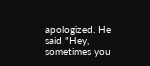apologized. He said "Hey, sometimes you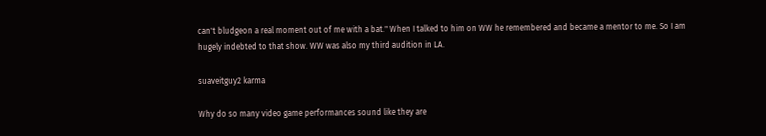can't bludgeon a real moment out of me with a bat." When I talked to him on WW he remembered and became a mentor to me. So I am hugely indebted to that show. WW was also my third audition in LA.

suaveitguy2 karma

Why do so many video game performances sound like they are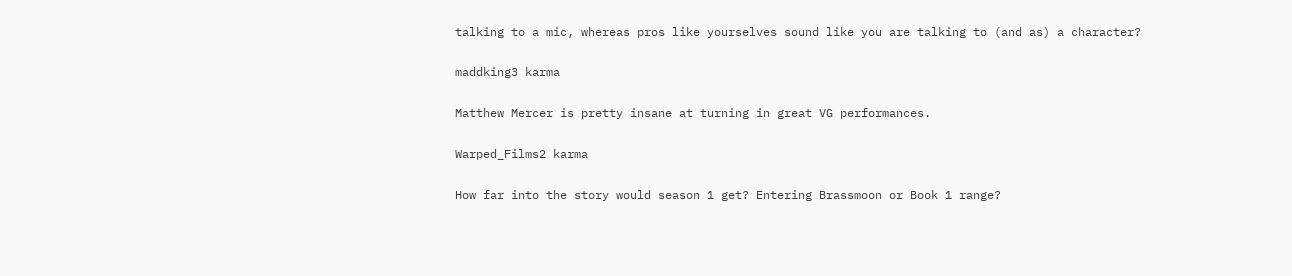talking to a mic, whereas pros like yourselves sound like you are talking to (and as) a character?

maddking3 karma

Matthew Mercer is pretty insane at turning in great VG performances.

Warped_Films2 karma

How far into the story would season 1 get? Entering Brassmoon or Book 1 range?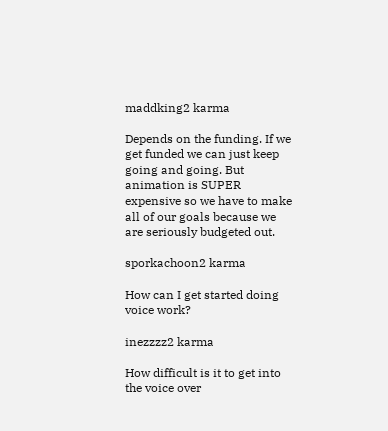maddking2 karma

Depends on the funding. If we get funded we can just keep going and going. But animation is SUPER expensive so we have to make all of our goals because we are seriously budgeted out.

sporkachoon2 karma

How can I get started doing voice work?

inezzzz2 karma

How difficult is it to get into the voice over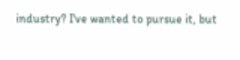industry? I've wanted to pursue it, but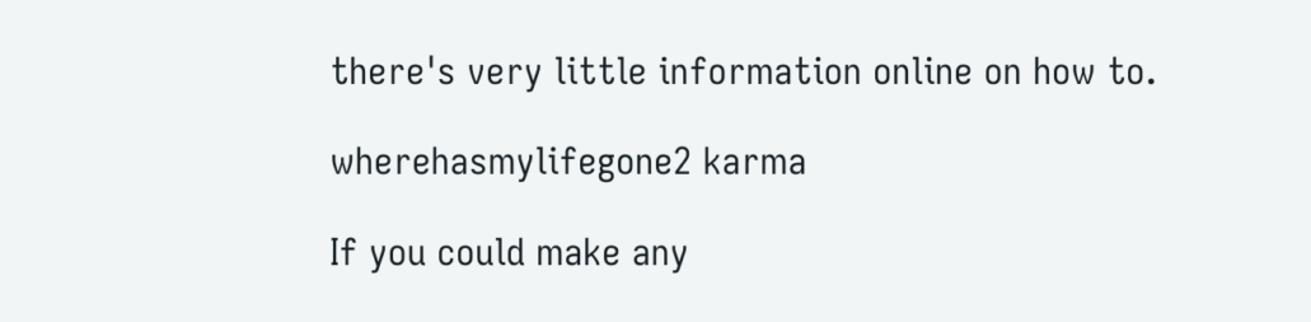there's very little information online on how to.

wherehasmylifegone2 karma

If you could make any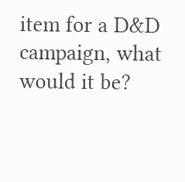item for a D&D campaign, what would it be?